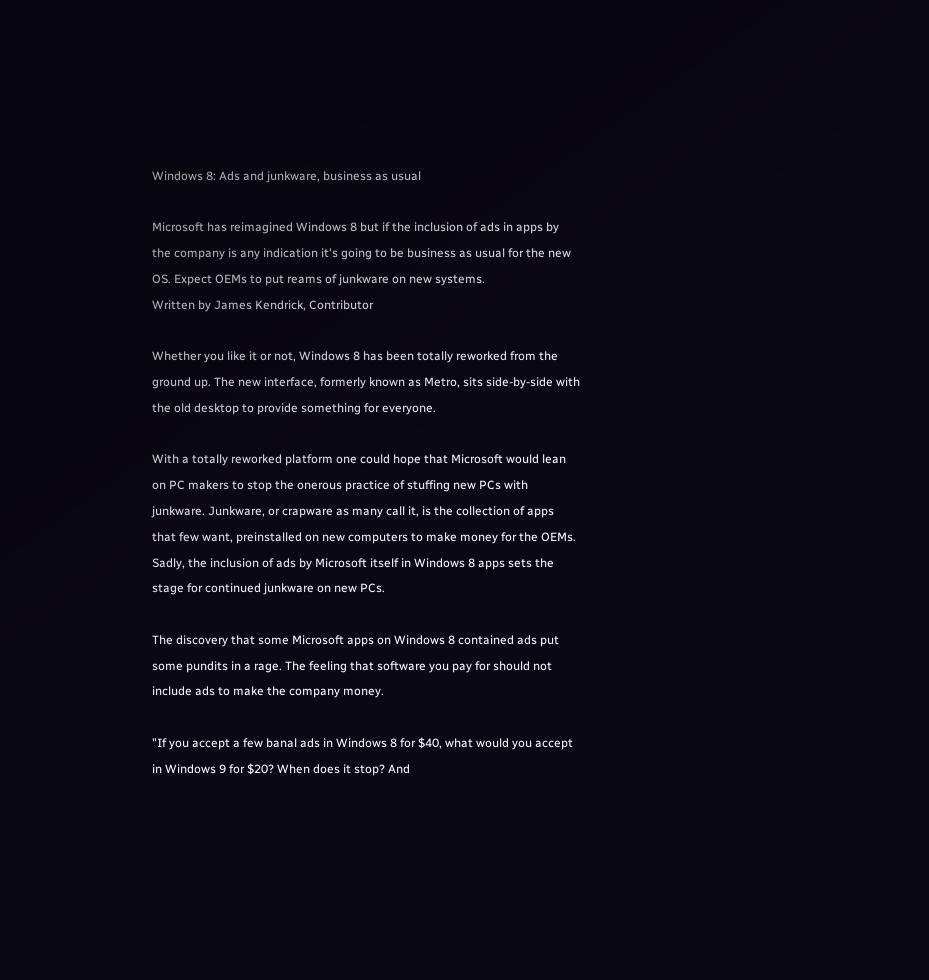Windows 8: Ads and junkware, business as usual

Microsoft has reimagined Windows 8 but if the inclusion of ads in apps by the company is any indication it's going to be business as usual for the new OS. Expect OEMs to put reams of junkware on new systems.
Written by James Kendrick, Contributor

Whether you like it or not, Windows 8 has been totally reworked from the ground up. The new interface, formerly known as Metro, sits side-by-side with the old desktop to provide something for everyone.

With a totally reworked platform one could hope that Microsoft would lean on PC makers to stop the onerous practice of stuffing new PCs with junkware. Junkware, or crapware as many call it, is the collection of apps that few want, preinstalled on new computers to make money for the OEMs. Sadly, the inclusion of ads by Microsoft itself in Windows 8 apps sets the stage for continued junkware on new PCs.

The discovery that some Microsoft apps on Windows 8 contained ads put some pundits in a rage. The feeling that software you pay for should not include ads to make the company money.

"If you accept a few banal ads in Windows 8 for $40, what would you accept in Windows 9 for $20? When does it stop? And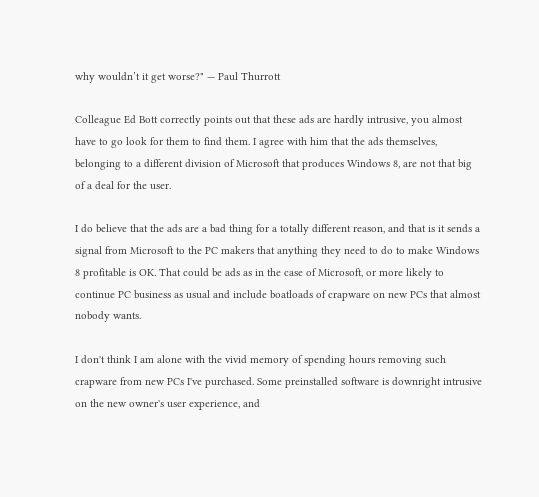why wouldn’t it get worse?" — Paul Thurrott

Colleague Ed Bott correctly points out that these ads are hardly intrusive, you almost have to go look for them to find them. I agree with him that the ads themselves, belonging to a different division of Microsoft that produces Windows 8, are not that big of a deal for the user.

I do believe that the ads are a bad thing for a totally different reason, and that is it sends a signal from Microsoft to the PC makers that anything they need to do to make Windows 8 profitable is OK. That could be ads as in the case of Microsoft, or more likely to continue PC business as usual and include boatloads of crapware on new PCs that almost nobody wants.

I don't think I am alone with the vivid memory of spending hours removing such crapware from new PCs I've purchased. Some preinstalled software is downright intrusive on the new owner's user experience, and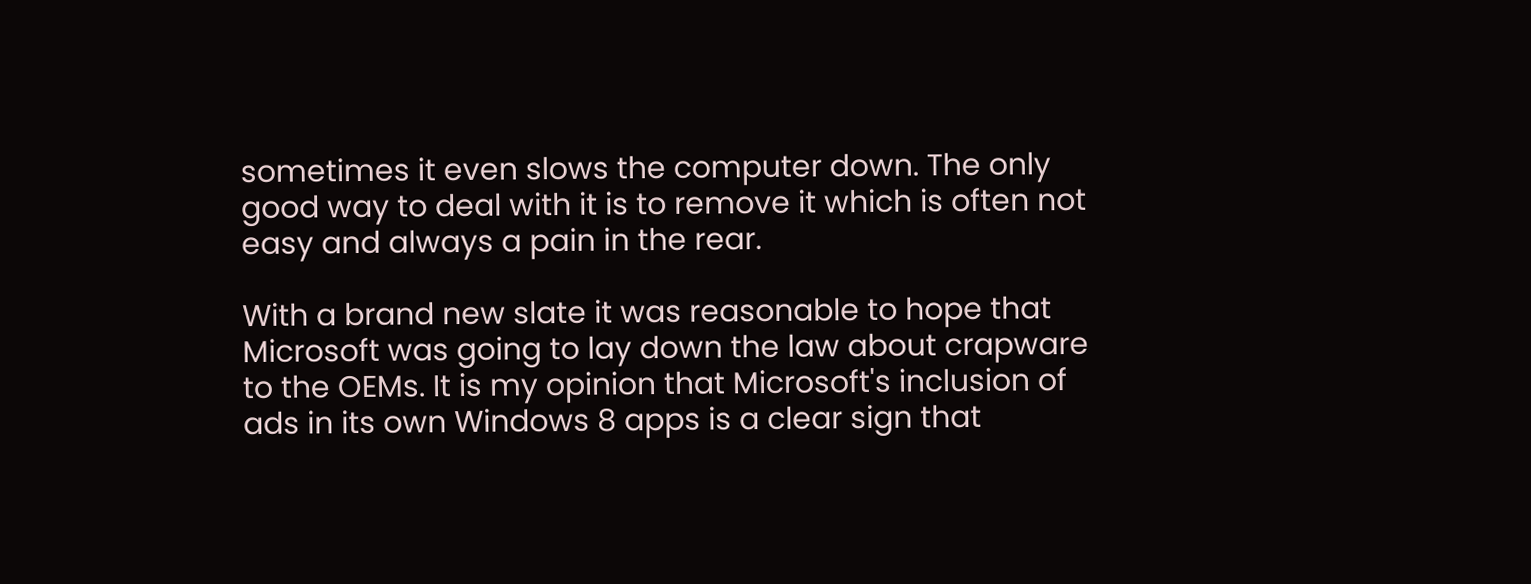sometimes it even slows the computer down. The only good way to deal with it is to remove it which is often not easy and always a pain in the rear.

With a brand new slate it was reasonable to hope that Microsoft was going to lay down the law about crapware to the OEMs. It is my opinion that Microsoft's inclusion of ads in its own Windows 8 apps is a clear sign that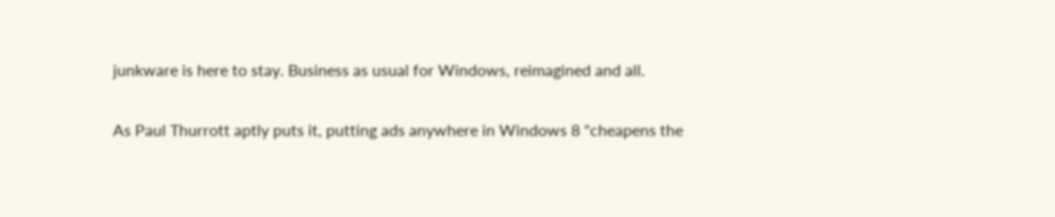junkware is here to stay. Business as usual for Windows, reimagined and all.

As Paul Thurrott aptly puts it, putting ads anywhere in Windows 8 "cheapens the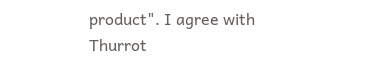product". I agree with Thurrot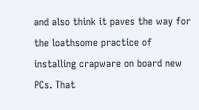and also think it paves the way for the loathsome practice of installing crapware on board new PCs. That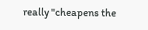really "cheapens the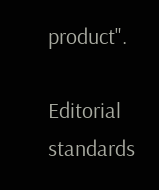product".

Editorial standards